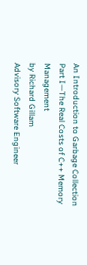An Introduction to Garbage Collection
Part I—The Real Costs of C++ Memory Management
by Richard Gillam
Advisory Software Engineer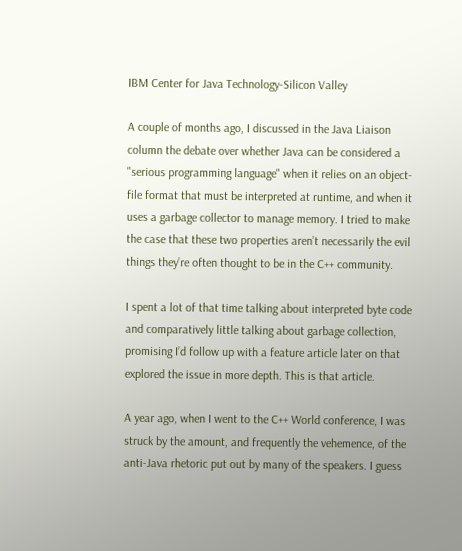IBM Center for Java Technology-Silicon Valley

A couple of months ago, I discussed in the Java Liaison column the debate over whether Java can be considered a "serious programming language" when it relies on an object-file format that must be interpreted at runtime, and when it uses a garbage collector to manage memory. I tried to make the case that these two properties aren’t necessarily the evil things they’re often thought to be in the C++ community.

I spent a lot of that time talking about interpreted byte code and comparatively little talking about garbage collection, promising I’d follow up with a feature article later on that explored the issue in more depth. This is that article.

A year ago, when I went to the C++ World conference, I was struck by the amount, and frequently the vehemence, of the anti-Java rhetoric put out by many of the speakers. I guess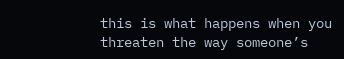this is what happens when you threaten the way someone’s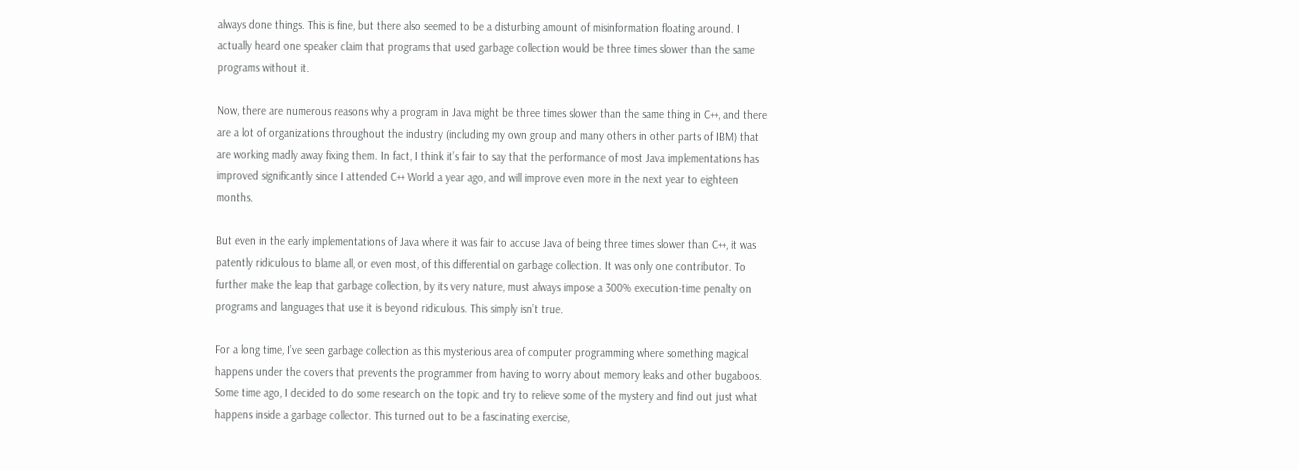always done things. This is fine, but there also seemed to be a disturbing amount of misinformation floating around. I actually heard one speaker claim that programs that used garbage collection would be three times slower than the same programs without it.

Now, there are numerous reasons why a program in Java might be three times slower than the same thing in C++, and there are a lot of organizations throughout the industry (including my own group and many others in other parts of IBM) that are working madly away fixing them. In fact, I think it’s fair to say that the performance of most Java implementations has improved significantly since I attended C++ World a year ago, and will improve even more in the next year to eighteen months.

But even in the early implementations of Java where it was fair to accuse Java of being three times slower than C++, it was patently ridiculous to blame all, or even most, of this differential on garbage collection. It was only one contributor. To further make the leap that garbage collection, by its very nature, must always impose a 300% execution-time penalty on programs and languages that use it is beyond ridiculous. This simply isn’t true.

For a long time, I’ve seen garbage collection as this mysterious area of computer programming where something magical happens under the covers that prevents the programmer from having to worry about memory leaks and other bugaboos. Some time ago, I decided to do some research on the topic and try to relieve some of the mystery and find out just what happens inside a garbage collector. This turned out to be a fascinating exercise,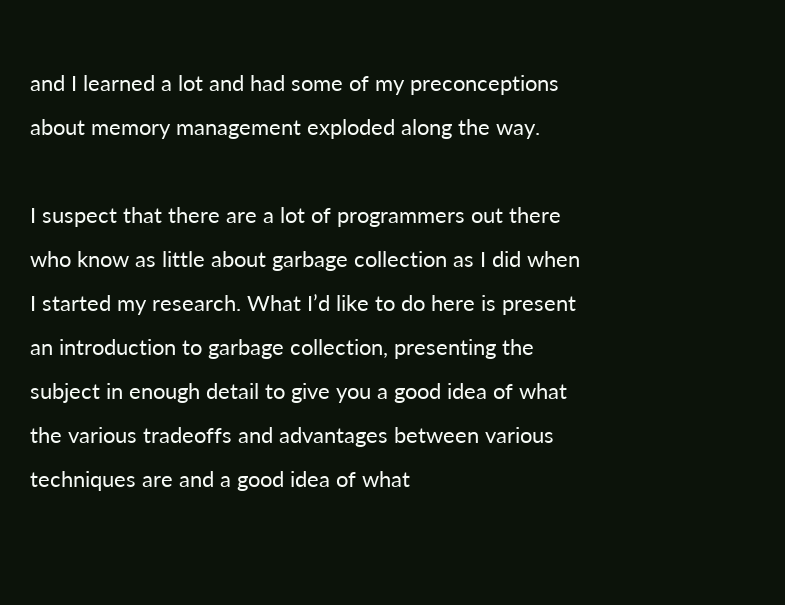and I learned a lot and had some of my preconceptions about memory management exploded along the way.

I suspect that there are a lot of programmers out there who know as little about garbage collection as I did when I started my research. What I’d like to do here is present an introduction to garbage collection, presenting the subject in enough detail to give you a good idea of what the various tradeoffs and advantages between various techniques are and a good idea of what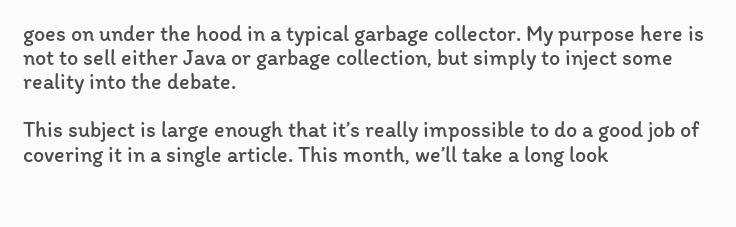goes on under the hood in a typical garbage collector. My purpose here is not to sell either Java or garbage collection, but simply to inject some reality into the debate.

This subject is large enough that it’s really impossible to do a good job of covering it in a single article. This month, we’ll take a long look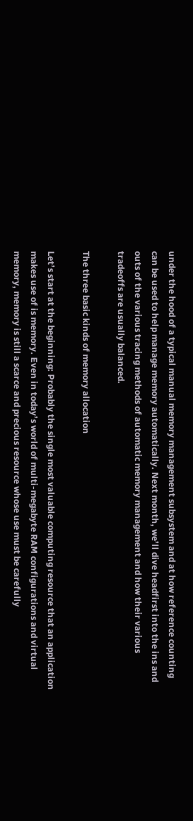under the hood of a typical manual memory management subsystem and at how reference counting can be used to help manage memory automatically. Next month, we’ll dive headfirst into the ins and outs of the various tracing methods of automatic memory management and how their various tradeoffs are usually balanced.

The three basic kinds of memory allocation

Let’s start at the beginning: Probably the single most valuable computing resource that an application makes use of is memory. Even in today’s world of multi-megabyte RAM configurations and virtual memory, memory is still a scarce and precious resource whose use must be carefully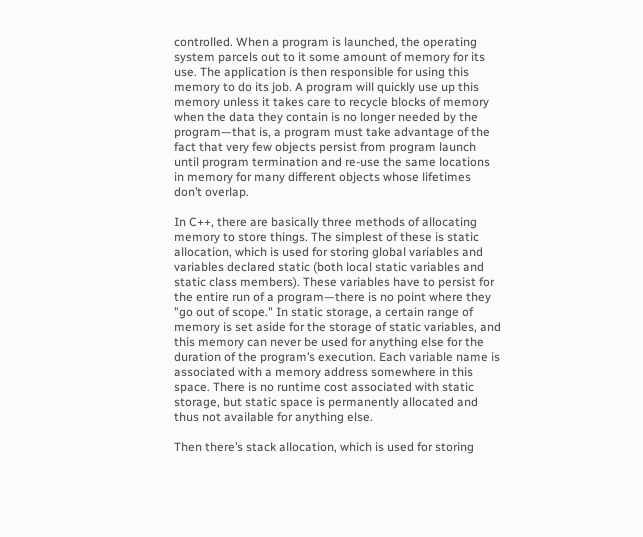controlled. When a program is launched, the operating system parcels out to it some amount of memory for its use. The application is then responsible for using this memory to do its job. A program will quickly use up this memory unless it takes care to recycle blocks of memory when the data they contain is no longer needed by the program—that is, a program must take advantage of the fact that very few objects persist from program launch until program termination and re-use the same locations in memory for many different objects whose lifetimes don’t overlap.

In C++, there are basically three methods of allocating memory to store things. The simplest of these is static allocation, which is used for storing global variables and variables declared static (both local static variables and static class members). These variables have to persist for the entire run of a program—there is no point where they "go out of scope." In static storage, a certain range of memory is set aside for the storage of static variables, and this memory can never be used for anything else for the duration of the program’s execution. Each variable name is associated with a memory address somewhere in this space. There is no runtime cost associated with static storage, but static space is permanently allocated and thus not available for anything else.

Then there’s stack allocation, which is used for storing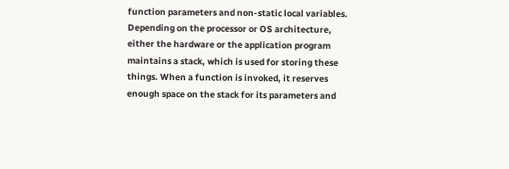function parameters and non-static local variables. Depending on the processor or OS architecture, either the hardware or the application program maintains a stack, which is used for storing these things. When a function is invoked, it reserves enough space on the stack for its parameters and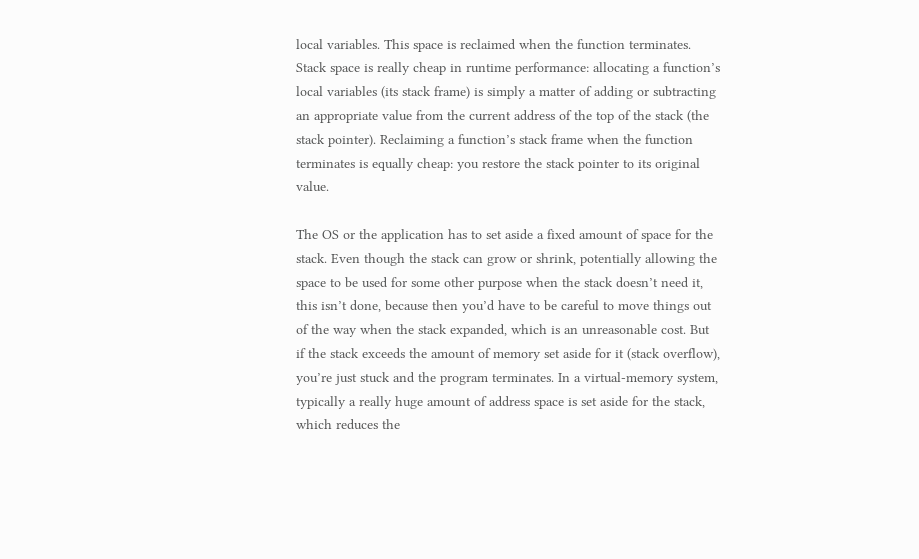local variables. This space is reclaimed when the function terminates. Stack space is really cheap in runtime performance: allocating a function’s local variables (its stack frame) is simply a matter of adding or subtracting an appropriate value from the current address of the top of the stack (the stack pointer). Reclaiming a function’s stack frame when the function terminates is equally cheap: you restore the stack pointer to its original value.

The OS or the application has to set aside a fixed amount of space for the stack. Even though the stack can grow or shrink, potentially allowing the space to be used for some other purpose when the stack doesn’t need it, this isn’t done, because then you’d have to be careful to move things out of the way when the stack expanded, which is an unreasonable cost. But if the stack exceeds the amount of memory set aside for it (stack overflow), you’re just stuck and the program terminates. In a virtual-memory system, typically a really huge amount of address space is set aside for the stack, which reduces the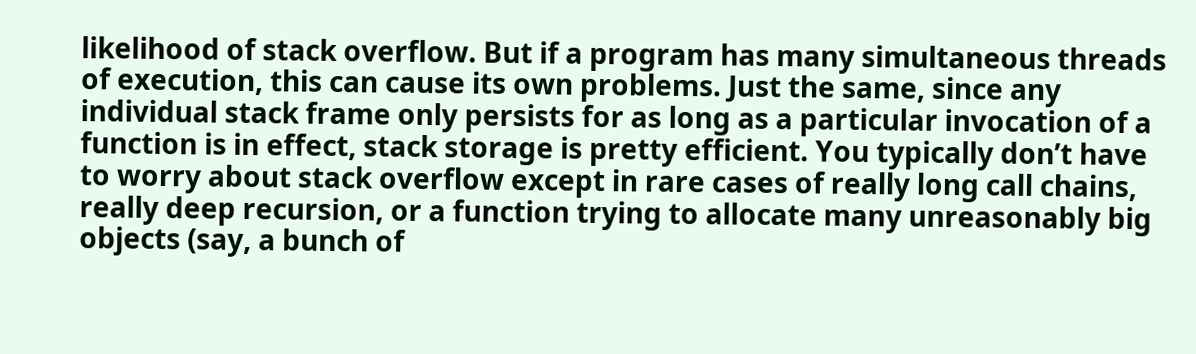likelihood of stack overflow. But if a program has many simultaneous threads of execution, this can cause its own problems. Just the same, since any individual stack frame only persists for as long as a particular invocation of a function is in effect, stack storage is pretty efficient. You typically don’t have to worry about stack overflow except in rare cases of really long call chains, really deep recursion, or a function trying to allocate many unreasonably big objects (say, a bunch of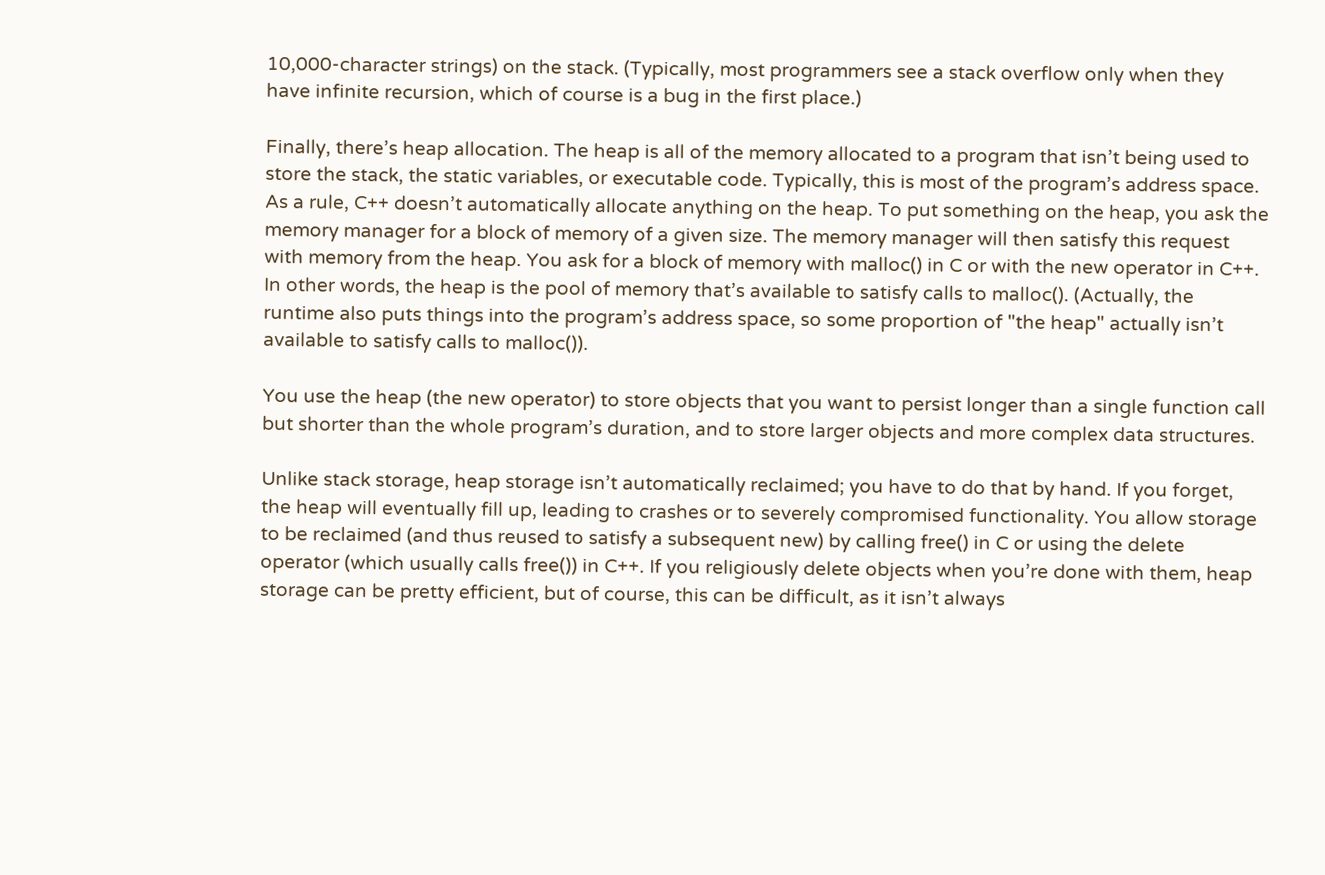10,000-character strings) on the stack. (Typically, most programmers see a stack overflow only when they have infinite recursion, which of course is a bug in the first place.)

Finally, there’s heap allocation. The heap is all of the memory allocated to a program that isn’t being used to store the stack, the static variables, or executable code. Typically, this is most of the program’s address space. As a rule, C++ doesn’t automatically allocate anything on the heap. To put something on the heap, you ask the memory manager for a block of memory of a given size. The memory manager will then satisfy this request with memory from the heap. You ask for a block of memory with malloc() in C or with the new operator in C++. In other words, the heap is the pool of memory that’s available to satisfy calls to malloc(). (Actually, the runtime also puts things into the program’s address space, so some proportion of "the heap" actually isn’t available to satisfy calls to malloc()).

You use the heap (the new operator) to store objects that you want to persist longer than a single function call but shorter than the whole program’s duration, and to store larger objects and more complex data structures.

Unlike stack storage, heap storage isn’t automatically reclaimed; you have to do that by hand. If you forget, the heap will eventually fill up, leading to crashes or to severely compromised functionality. You allow storage to be reclaimed (and thus reused to satisfy a subsequent new) by calling free() in C or using the delete operator (which usually calls free()) in C++. If you religiously delete objects when you’re done with them, heap storage can be pretty efficient, but of course, this can be difficult, as it isn’t always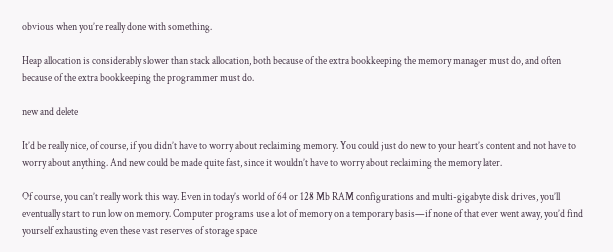obvious when you’re really done with something.

Heap allocation is considerably slower than stack allocation, both because of the extra bookkeeping the memory manager must do, and often because of the extra bookkeeping the programmer must do.

new and delete

It’d be really nice, of course, if you didn’t have to worry about reclaiming memory. You could just do new to your heart’s content and not have to worry about anything. And new could be made quite fast, since it wouldn’t have to worry about reclaiming the memory later.

Of course, you can’t really work this way. Even in today’s world of 64 or 128 Mb RAM configurations and multi-gigabyte disk drives, you’ll eventually start to run low on memory. Computer programs use a lot of memory on a temporary basis—if none of that ever went away, you’d find yourself exhausting even these vast reserves of storage space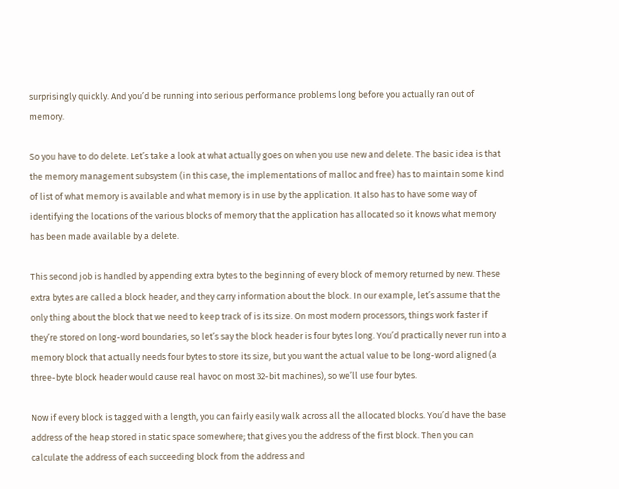surprisingly quickly. And you’d be running into serious performance problems long before you actually ran out of memory.

So you have to do delete. Let’s take a look at what actually goes on when you use new and delete. The basic idea is that the memory management subsystem (in this case, the implementations of malloc and free) has to maintain some kind of list of what memory is available and what memory is in use by the application. It also has to have some way of identifying the locations of the various blocks of memory that the application has allocated so it knows what memory has been made available by a delete.

This second job is handled by appending extra bytes to the beginning of every block of memory returned by new. These extra bytes are called a block header, and they carry information about the block. In our example, let’s assume that the only thing about the block that we need to keep track of is its size. On most modern processors, things work faster if they’re stored on long-word boundaries, so let’s say the block header is four bytes long. You’d practically never run into a memory block that actually needs four bytes to store its size, but you want the actual value to be long-word aligned (a three-byte block header would cause real havoc on most 32-bit machines), so we’ll use four bytes.

Now if every block is tagged with a length, you can fairly easily walk across all the allocated blocks. You’d have the base address of the heap stored in static space somewhere; that gives you the address of the first block. Then you can calculate the address of each succeeding block from the address and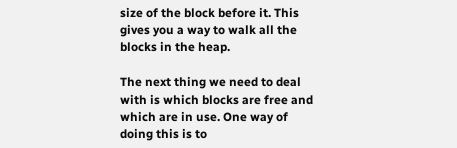size of the block before it. This gives you a way to walk all the blocks in the heap.

The next thing we need to deal with is which blocks are free and which are in use. One way of doing this is to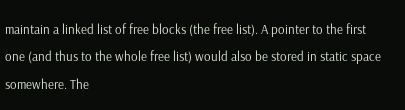maintain a linked list of free blocks (the free list). A pointer to the first one (and thus to the whole free list) would also be stored in static space somewhere. The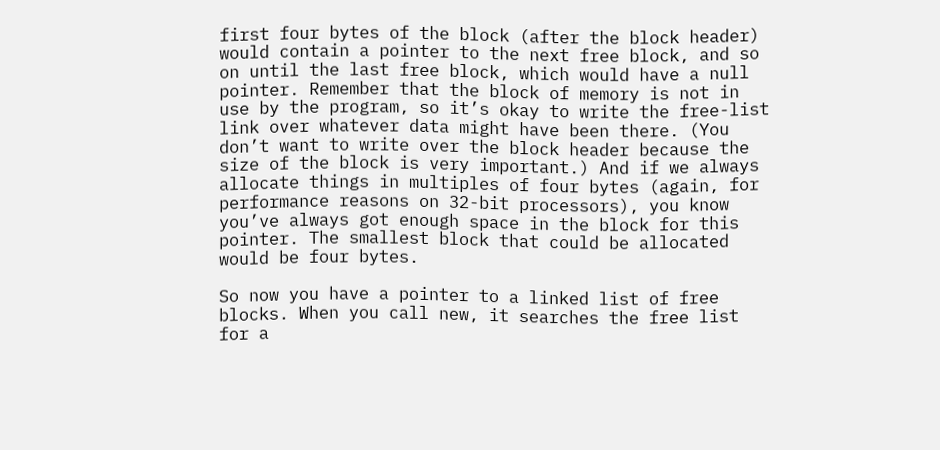first four bytes of the block (after the block header) would contain a pointer to the next free block, and so on until the last free block, which would have a null pointer. Remember that the block of memory is not in use by the program, so it’s okay to write the free-list link over whatever data might have been there. (You don’t want to write over the block header because the size of the block is very important.) And if we always allocate things in multiples of four bytes (again, for performance reasons on 32-bit processors), you know you’ve always got enough space in the block for this pointer. The smallest block that could be allocated would be four bytes.

So now you have a pointer to a linked list of free blocks. When you call new, it searches the free list for a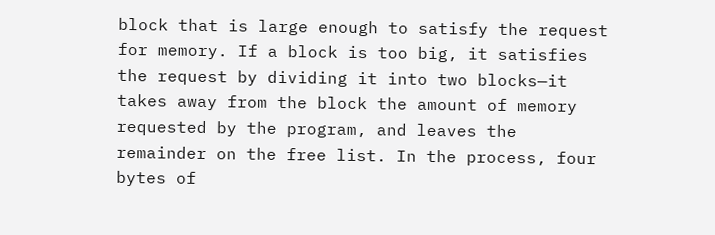block that is large enough to satisfy the request for memory. If a block is too big, it satisfies the request by dividing it into two blocks—it takes away from the block the amount of memory requested by the program, and leaves the remainder on the free list. In the process, four bytes of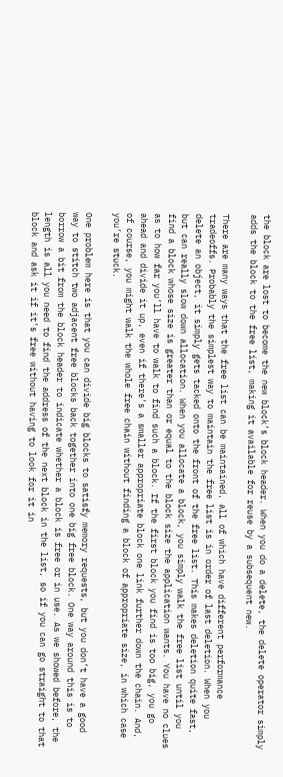the block are lost to become the new block’s block header. When you do a delete, the delete operator simply adds the block to the free list, making it available for reuse by a subsequent new.

There are many ways that the free list can be maintained, all of which have different performance tradeoffs. Probably the simplest way to maintain the free list is in order of last deletion. When you delete an object, it simply gets tacked onto the front of the free list. This makes deletion quite fast, but can really slow down allocation. When you allocate a block, you simply walk the free list until you find a block whose size is greater than or equal to the block size the application wants. You have no clues as to how far you’ll have to walk to find such a block. If the first block you find is too big, you go ahead and divide it up, even if there’s a smaller appropriate block one link further down the chain. And, of course, you might walk the whole free chain without finding a block of appropriate size, in which case you’re stuck.

One problem here is that you can divide big blocks to satisfy memory requests, but you don’t have a good way to stitch two adjacent free blocks back together into one big free block. One way around this is to borrow a bit from the block header to indicate whether a block is free or in use. As we showed before, the length is all you need to find the address of the next block in the list, so if you can go straight to that block and ask it if it’s free without having to look for it in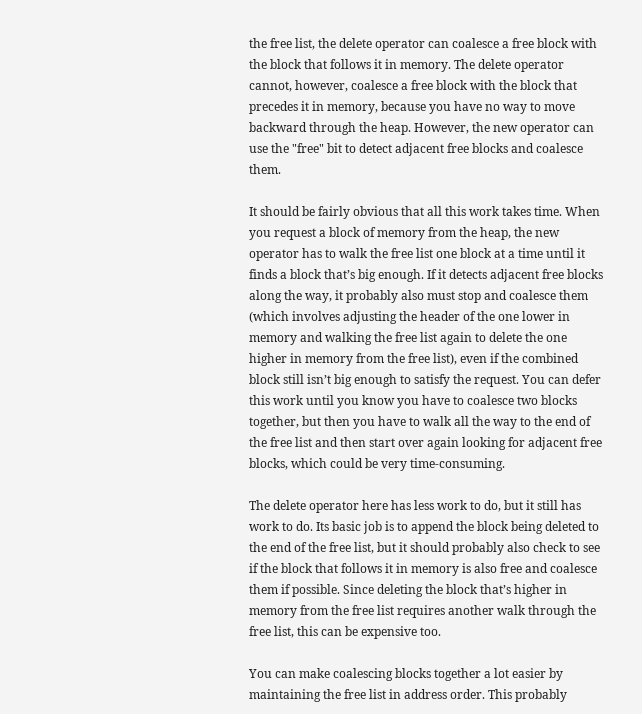the free list, the delete operator can coalesce a free block with the block that follows it in memory. The delete operator cannot, however, coalesce a free block with the block that precedes it in memory, because you have no way to move backward through the heap. However, the new operator can use the "free" bit to detect adjacent free blocks and coalesce them.

It should be fairly obvious that all this work takes time. When you request a block of memory from the heap, the new operator has to walk the free list one block at a time until it finds a block that’s big enough. If it detects adjacent free blocks along the way, it probably also must stop and coalesce them (which involves adjusting the header of the one lower in memory and walking the free list again to delete the one higher in memory from the free list), even if the combined block still isn’t big enough to satisfy the request. You can defer this work until you know you have to coalesce two blocks together, but then you have to walk all the way to the end of the free list and then start over again looking for adjacent free blocks, which could be very time-consuming.

The delete operator here has less work to do, but it still has work to do. Its basic job is to append the block being deleted to the end of the free list, but it should probably also check to see if the block that follows it in memory is also free and coalesce them if possible. Since deleting the block that’s higher in memory from the free list requires another walk through the free list, this can be expensive too.

You can make coalescing blocks together a lot easier by maintaining the free list in address order. This probably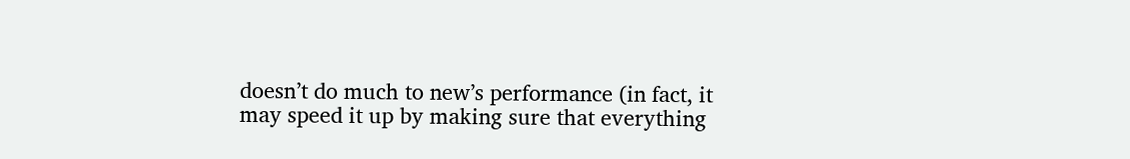doesn’t do much to new’s performance (in fact, it may speed it up by making sure that everything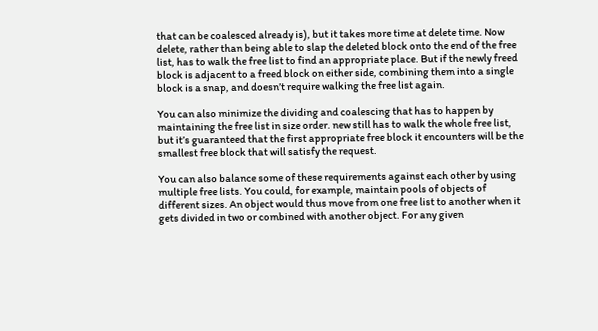that can be coalesced already is), but it takes more time at delete time. Now delete, rather than being able to slap the deleted block onto the end of the free list, has to walk the free list to find an appropriate place. But if the newly freed block is adjacent to a freed block on either side, combining them into a single block is a snap, and doesn’t require walking the free list again.

You can also minimize the dividing and coalescing that has to happen by maintaining the free list in size order. new still has to walk the whole free list, but it’s guaranteed that the first appropriate free block it encounters will be the smallest free block that will satisfy the request.

You can also balance some of these requirements against each other by using multiple free lists. You could, for example, maintain pools of objects of different sizes. An object would thus move from one free list to another when it gets divided in two or combined with another object. For any given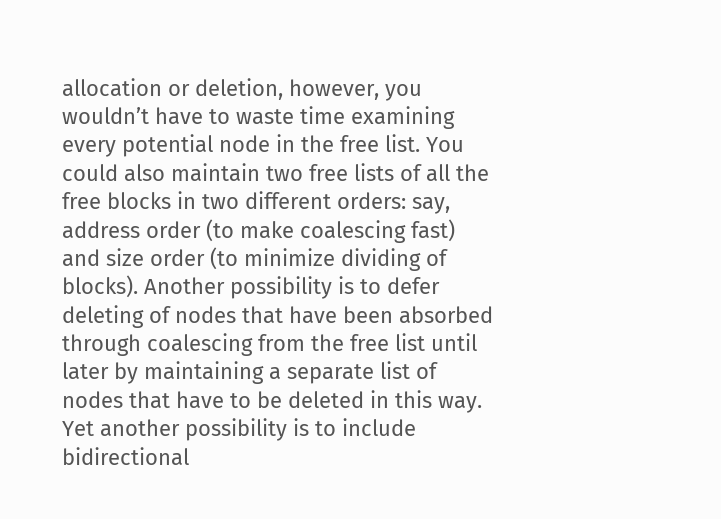allocation or deletion, however, you wouldn’t have to waste time examining every potential node in the free list. You could also maintain two free lists of all the free blocks in two different orders: say, address order (to make coalescing fast) and size order (to minimize dividing of blocks). Another possibility is to defer deleting of nodes that have been absorbed through coalescing from the free list until later by maintaining a separate list of nodes that have to be deleted in this way. Yet another possibility is to include bidirectional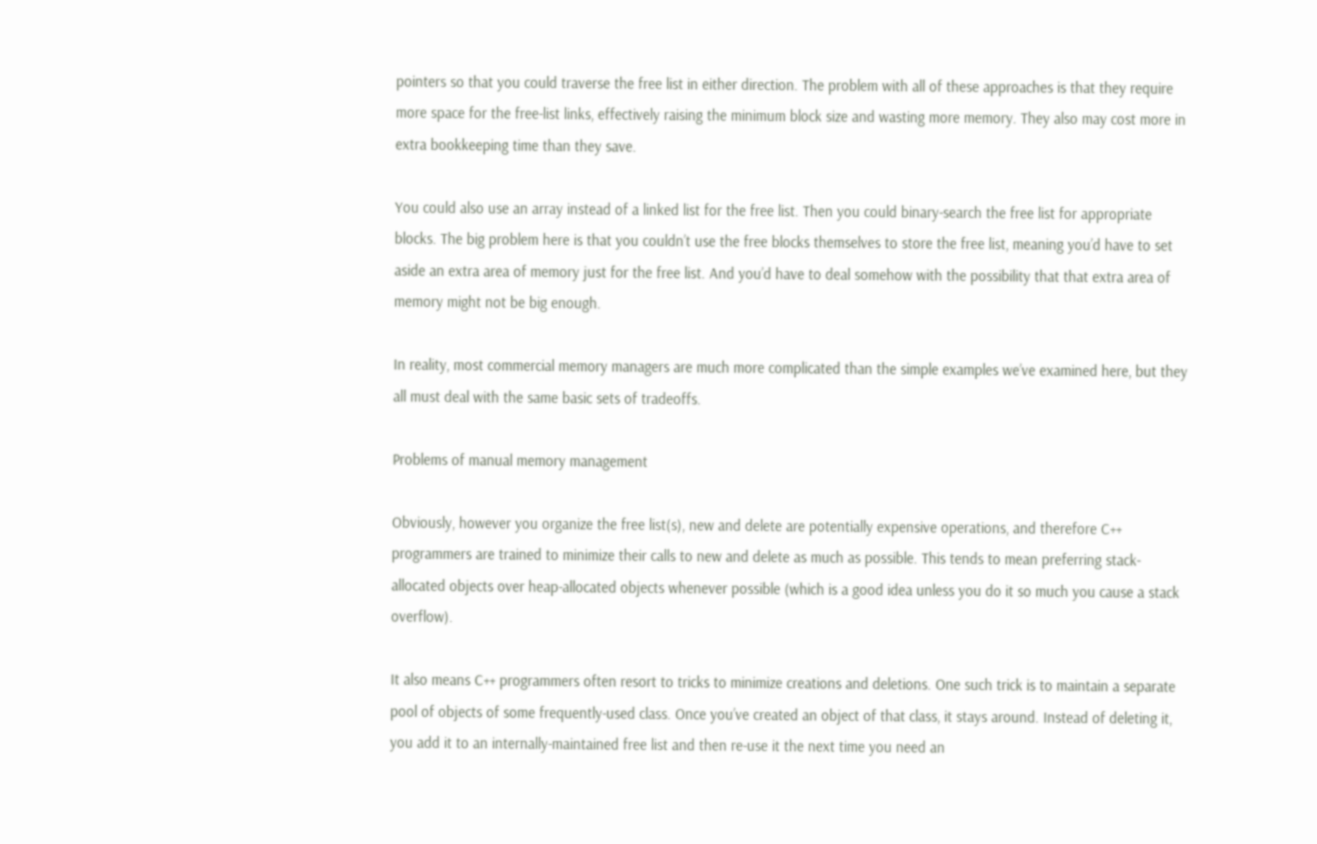pointers so that you could traverse the free list in either direction. The problem with all of these approaches is that they require more space for the free-list links, effectively raising the minimum block size and wasting more memory. They also may cost more in extra bookkeeping time than they save.

You could also use an array instead of a linked list for the free list. Then you could binary-search the free list for appropriate blocks. The big problem here is that you couldn’t use the free blocks themselves to store the free list, meaning you’d have to set aside an extra area of memory just for the free list. And you’d have to deal somehow with the possibility that that extra area of memory might not be big enough.

In reality, most commercial memory managers are much more complicated than the simple examples we’ve examined here, but they all must deal with the same basic sets of tradeoffs.

Problems of manual memory management

Obviously, however you organize the free list(s), new and delete are potentially expensive operations, and therefore C++ programmers are trained to minimize their calls to new and delete as much as possible. This tends to mean preferring stack-allocated objects over heap-allocated objects whenever possible (which is a good idea unless you do it so much you cause a stack overflow).

It also means C++ programmers often resort to tricks to minimize creations and deletions. One such trick is to maintain a separate pool of objects of some frequently-used class. Once you’ve created an object of that class, it stays around. Instead of deleting it, you add it to an internally-maintained free list and then re-use it the next time you need an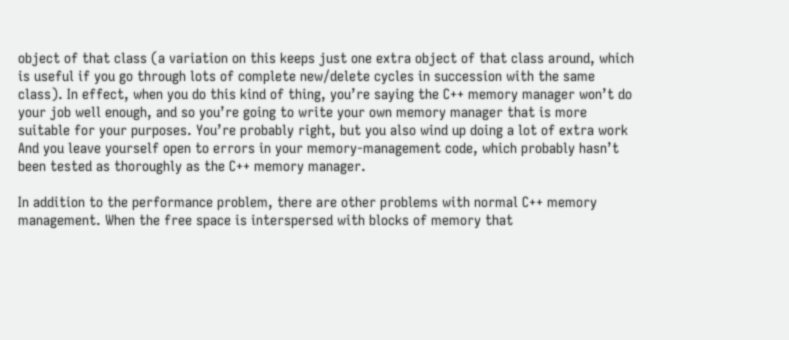object of that class (a variation on this keeps just one extra object of that class around, which is useful if you go through lots of complete new/delete cycles in succession with the same class). In effect, when you do this kind of thing, you’re saying the C++ memory manager won’t do your job well enough, and so you’re going to write your own memory manager that is more suitable for your purposes. You’re probably right, but you also wind up doing a lot of extra work And you leave yourself open to errors in your memory-management code, which probably hasn’t been tested as thoroughly as the C++ memory manager.

In addition to the performance problem, there are other problems with normal C++ memory management. When the free space is interspersed with blocks of memory that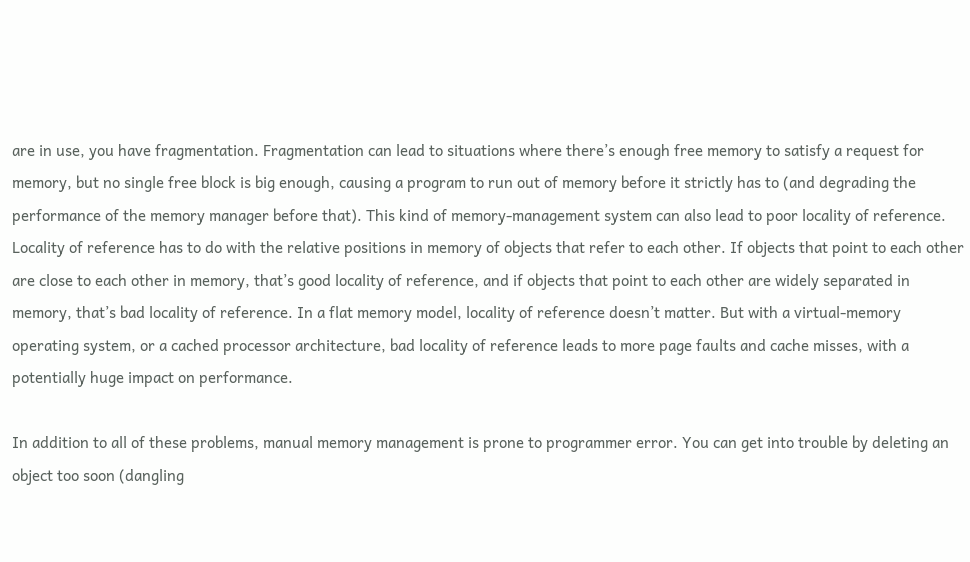are in use, you have fragmentation. Fragmentation can lead to situations where there’s enough free memory to satisfy a request for memory, but no single free block is big enough, causing a program to run out of memory before it strictly has to (and degrading the performance of the memory manager before that). This kind of memory-management system can also lead to poor locality of reference. Locality of reference has to do with the relative positions in memory of objects that refer to each other. If objects that point to each other are close to each other in memory, that’s good locality of reference, and if objects that point to each other are widely separated in memory, that’s bad locality of reference. In a flat memory model, locality of reference doesn’t matter. But with a virtual-memory operating system, or a cached processor architecture, bad locality of reference leads to more page faults and cache misses, with a potentially huge impact on performance.

In addition to all of these problems, manual memory management is prone to programmer error. You can get into trouble by deleting an object too soon (dangling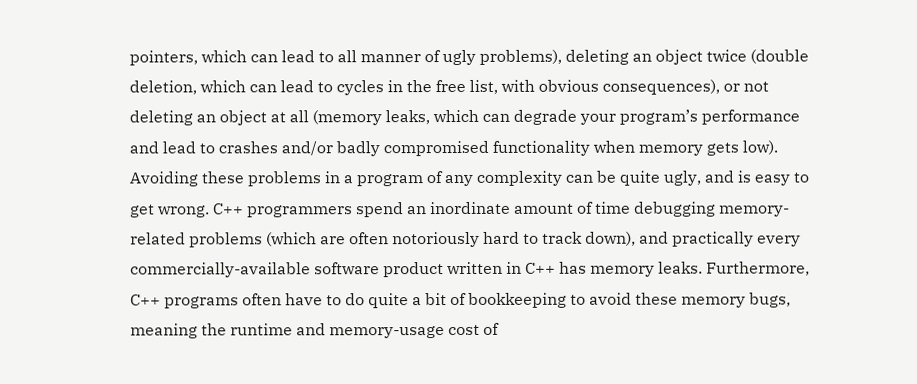pointers, which can lead to all manner of ugly problems), deleting an object twice (double deletion, which can lead to cycles in the free list, with obvious consequences), or not deleting an object at all (memory leaks, which can degrade your program’s performance and lead to crashes and/or badly compromised functionality when memory gets low). Avoiding these problems in a program of any complexity can be quite ugly, and is easy to get wrong. C++ programmers spend an inordinate amount of time debugging memory-related problems (which are often notoriously hard to track down), and practically every commercially-available software product written in C++ has memory leaks. Furthermore, C++ programs often have to do quite a bit of bookkeeping to avoid these memory bugs, meaning the runtime and memory-usage cost of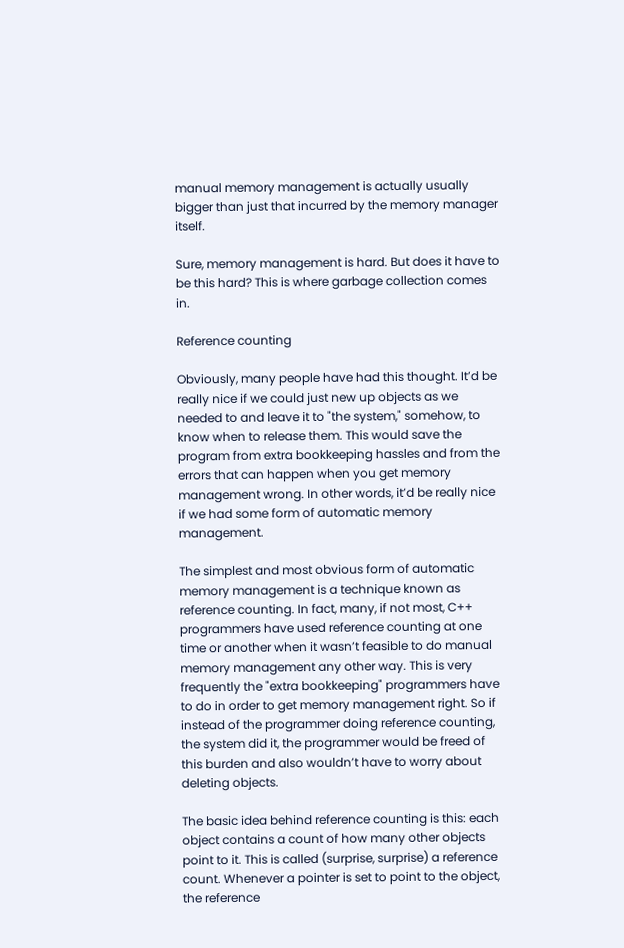manual memory management is actually usually bigger than just that incurred by the memory manager itself.

Sure, memory management is hard. But does it have to be this hard? This is where garbage collection comes in.

Reference counting

Obviously, many people have had this thought. It’d be really nice if we could just new up objects as we needed to and leave it to "the system," somehow, to know when to release them. This would save the program from extra bookkeeping hassles and from the errors that can happen when you get memory management wrong. In other words, it’d be really nice if we had some form of automatic memory management.

The simplest and most obvious form of automatic memory management is a technique known as reference counting. In fact, many, if not most, C++ programmers have used reference counting at one time or another when it wasn’t feasible to do manual memory management any other way. This is very frequently the "extra bookkeeping" programmers have to do in order to get memory management right. So if instead of the programmer doing reference counting, the system did it, the programmer would be freed of this burden and also wouldn’t have to worry about deleting objects.

The basic idea behind reference counting is this: each object contains a count of how many other objects point to it. This is called (surprise, surprise) a reference count. Whenever a pointer is set to point to the object, the reference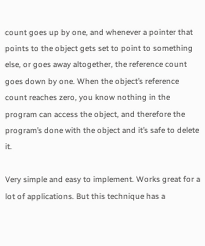count goes up by one, and whenever a pointer that points to the object gets set to point to something else, or goes away altogether, the reference count goes down by one. When the object’s reference count reaches zero, you know nothing in the program can access the object, and therefore the program’s done with the object and it’s safe to delete it.

Very simple and easy to implement. Works great for a lot of applications. But this technique has a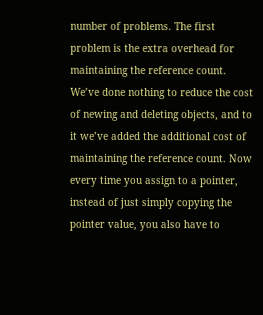number of problems. The first problem is the extra overhead for maintaining the reference count. We’ve done nothing to reduce the cost of newing and deleting objects, and to it we’ve added the additional cost of maintaining the reference count. Now every time you assign to a pointer, instead of just simply copying the pointer value, you also have to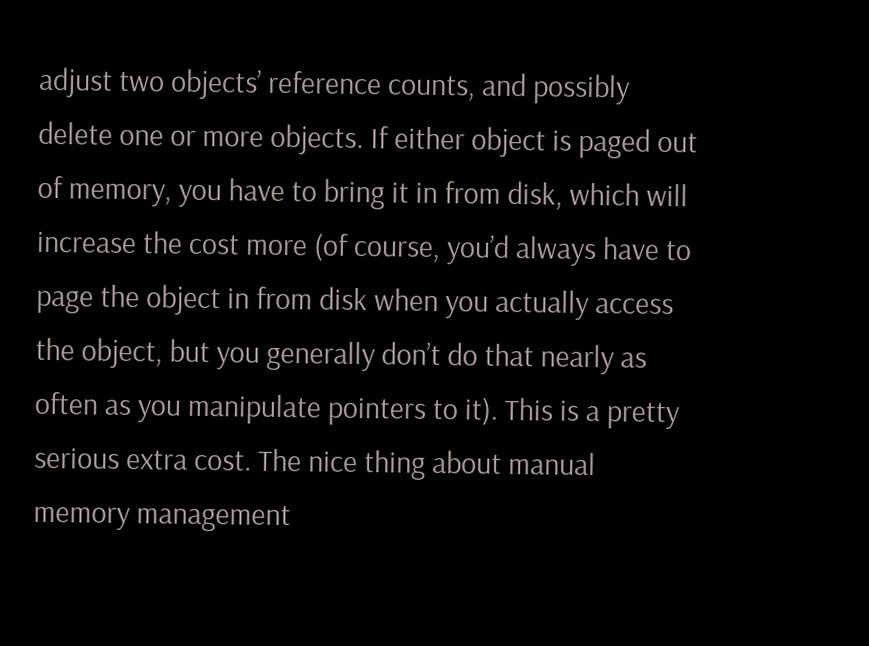adjust two objects’ reference counts, and possibly delete one or more objects. If either object is paged out of memory, you have to bring it in from disk, which will increase the cost more (of course, you’d always have to page the object in from disk when you actually access the object, but you generally don’t do that nearly as often as you manipulate pointers to it). This is a pretty serious extra cost. The nice thing about manual memory management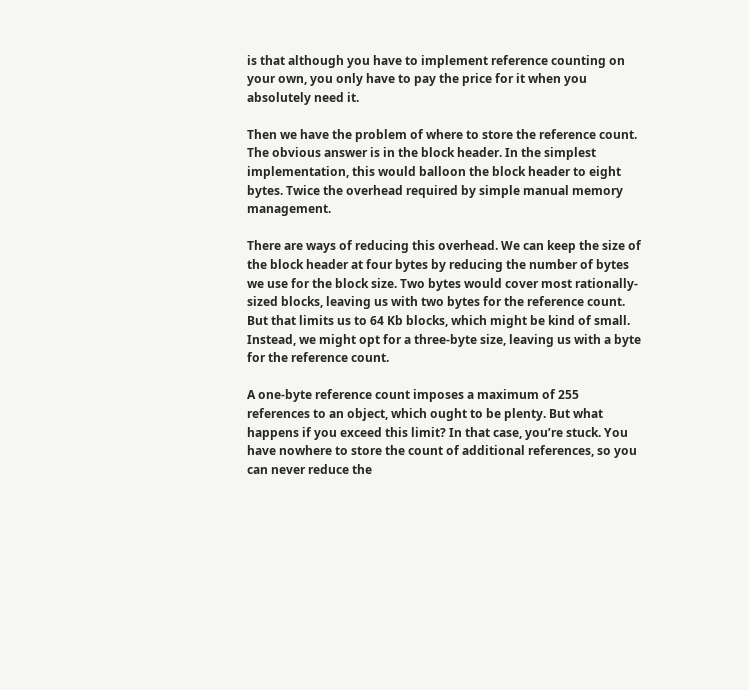is that although you have to implement reference counting on your own, you only have to pay the price for it when you absolutely need it.

Then we have the problem of where to store the reference count. The obvious answer is in the block header. In the simplest implementation, this would balloon the block header to eight bytes. Twice the overhead required by simple manual memory management.

There are ways of reducing this overhead. We can keep the size of the block header at four bytes by reducing the number of bytes we use for the block size. Two bytes would cover most rationally-sized blocks, leaving us with two bytes for the reference count. But that limits us to 64 Kb blocks, which might be kind of small. Instead, we might opt for a three-byte size, leaving us with a byte for the reference count.

A one-byte reference count imposes a maximum of 255 references to an object, which ought to be plenty. But what happens if you exceed this limit? In that case, you’re stuck. You have nowhere to store the count of additional references, so you can never reduce the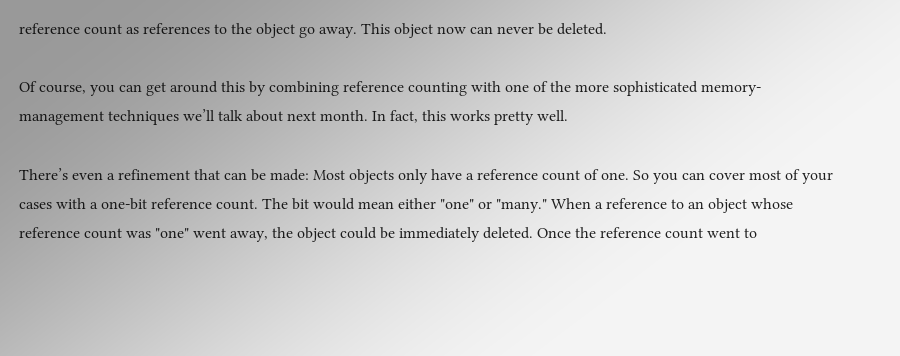reference count as references to the object go away. This object now can never be deleted.

Of course, you can get around this by combining reference counting with one of the more sophisticated memory-management techniques we’ll talk about next month. In fact, this works pretty well.

There’s even a refinement that can be made: Most objects only have a reference count of one. So you can cover most of your cases with a one-bit reference count. The bit would mean either "one" or "many." When a reference to an object whose reference count was "one" went away, the object could be immediately deleted. Once the reference count went to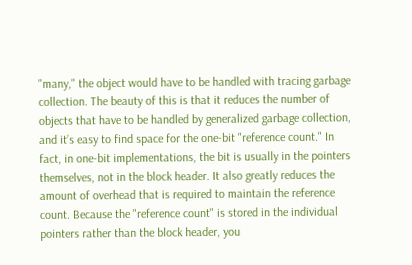"many," the object would have to be handled with tracing garbage collection. The beauty of this is that it reduces the number of objects that have to be handled by generalized garbage collection, and it’s easy to find space for the one-bit "reference count." In fact, in one-bit implementations, the bit is usually in the pointers themselves, not in the block header. It also greatly reduces the amount of overhead that is required to maintain the reference count. Because the "reference count" is stored in the individual pointers rather than the block header, you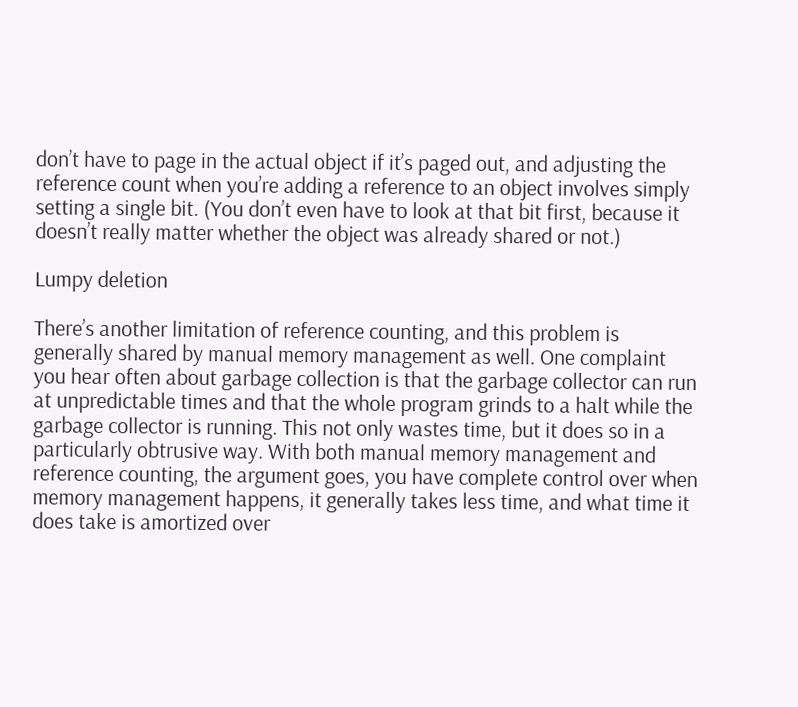don’t have to page in the actual object if it’s paged out, and adjusting the reference count when you’re adding a reference to an object involves simply setting a single bit. (You don’t even have to look at that bit first, because it doesn’t really matter whether the object was already shared or not.)

Lumpy deletion

There’s another limitation of reference counting, and this problem is generally shared by manual memory management as well. One complaint you hear often about garbage collection is that the garbage collector can run at unpredictable times and that the whole program grinds to a halt while the garbage collector is running. This not only wastes time, but it does so in a particularly obtrusive way. With both manual memory management and reference counting, the argument goes, you have complete control over when memory management happens, it generally takes less time, and what time it does take is amortized over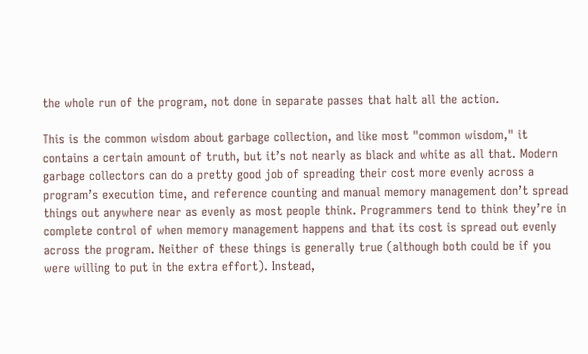the whole run of the program, not done in separate passes that halt all the action.

This is the common wisdom about garbage collection, and like most "common wisdom," it contains a certain amount of truth, but it’s not nearly as black and white as all that. Modern garbage collectors can do a pretty good job of spreading their cost more evenly across a program’s execution time, and reference counting and manual memory management don’t spread things out anywhere near as evenly as most people think. Programmers tend to think they’re in complete control of when memory management happens and that its cost is spread out evenly across the program. Neither of these things is generally true (although both could be if you were willing to put in the extra effort). Instead,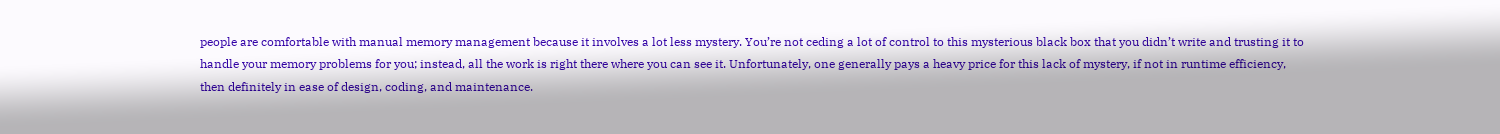people are comfortable with manual memory management because it involves a lot less mystery. You’re not ceding a lot of control to this mysterious black box that you didn’t write and trusting it to handle your memory problems for you; instead, all the work is right there where you can see it. Unfortunately, one generally pays a heavy price for this lack of mystery, if not in runtime efficiency, then definitely in ease of design, coding, and maintenance.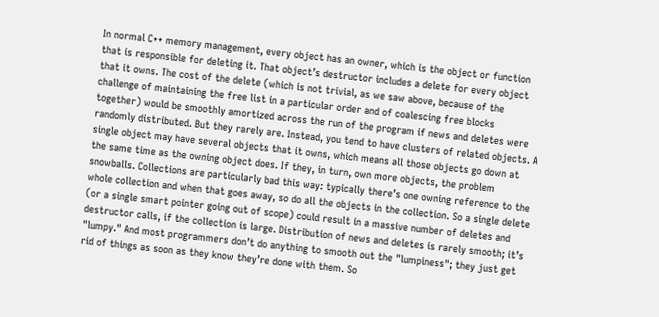In normal C++ memory management, every object has an owner, which is the object or function that is responsible for deleting it. That object’s destructor includes a delete for every object that it owns. The cost of the delete (which is not trivial, as we saw above, because of the challenge of maintaining the free list in a particular order and of coalescing free blocks together) would be smoothly amortized across the run of the program if news and deletes were randomly distributed. But they rarely are. Instead, you tend to have clusters of related objects. A single object may have several objects that it owns, which means all those objects go down at the same time as the owning object does. If they, in turn, own more objects, the problem snowballs. Collections are particularly bad this way: typically there’s one owning reference to the whole collection and when that goes away, so do all the objects in the collection. So a single delete (or a single smart pointer going out of scope) could result in a massive number of deletes and destructor calls, if the collection is large. Distribution of news and deletes is rarely smooth; it’s "lumpy." And most programmers don’t do anything to smooth out the "lumpiness"; they just get rid of things as soon as they know they’re done with them. So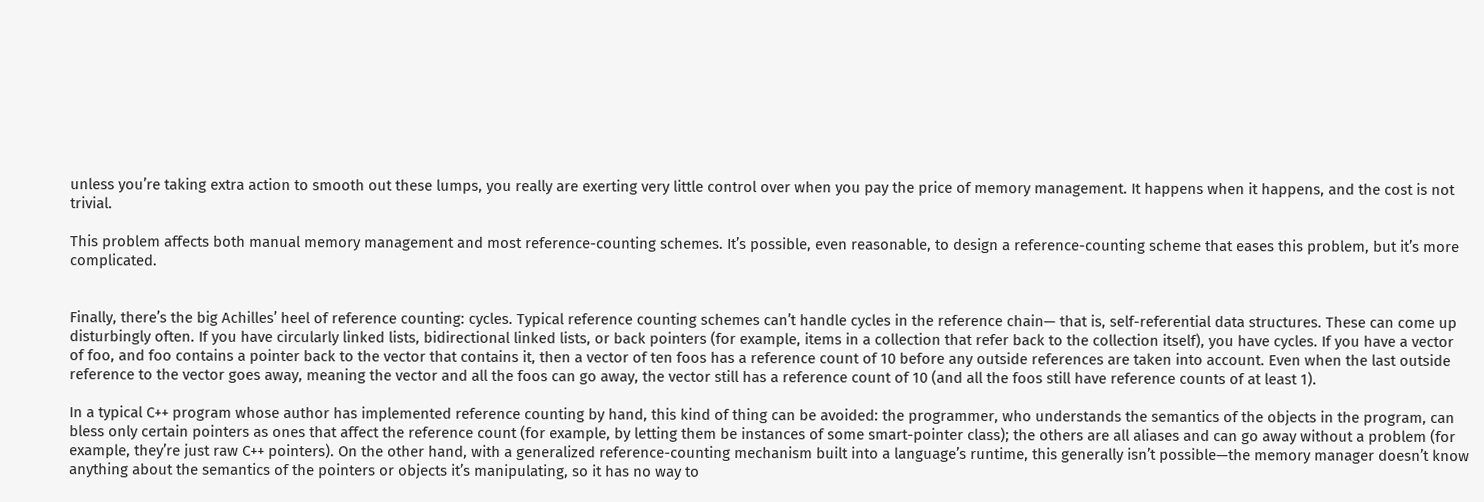unless you’re taking extra action to smooth out these lumps, you really are exerting very little control over when you pay the price of memory management. It happens when it happens, and the cost is not trivial.

This problem affects both manual memory management and most reference-counting schemes. It’s possible, even reasonable, to design a reference-counting scheme that eases this problem, but it’s more complicated.


Finally, there’s the big Achilles’ heel of reference counting: cycles. Typical reference counting schemes can’t handle cycles in the reference chain— that is, self-referential data structures. These can come up disturbingly often. If you have circularly linked lists, bidirectional linked lists, or back pointers (for example, items in a collection that refer back to the collection itself), you have cycles. If you have a vector of foo, and foo contains a pointer back to the vector that contains it, then a vector of ten foos has a reference count of 10 before any outside references are taken into account. Even when the last outside reference to the vector goes away, meaning the vector and all the foos can go away, the vector still has a reference count of 10 (and all the foos still have reference counts of at least 1).

In a typical C++ program whose author has implemented reference counting by hand, this kind of thing can be avoided: the programmer, who understands the semantics of the objects in the program, can bless only certain pointers as ones that affect the reference count (for example, by letting them be instances of some smart-pointer class); the others are all aliases and can go away without a problem (for example, they’re just raw C++ pointers). On the other hand, with a generalized reference-counting mechanism built into a language’s runtime, this generally isn’t possible—the memory manager doesn’t know anything about the semantics of the pointers or objects it’s manipulating, so it has no way to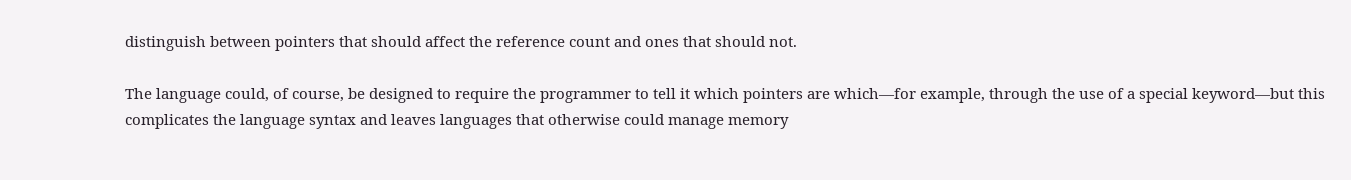distinguish between pointers that should affect the reference count and ones that should not.

The language could, of course, be designed to require the programmer to tell it which pointers are which—for example, through the use of a special keyword—but this complicates the language syntax and leaves languages that otherwise could manage memory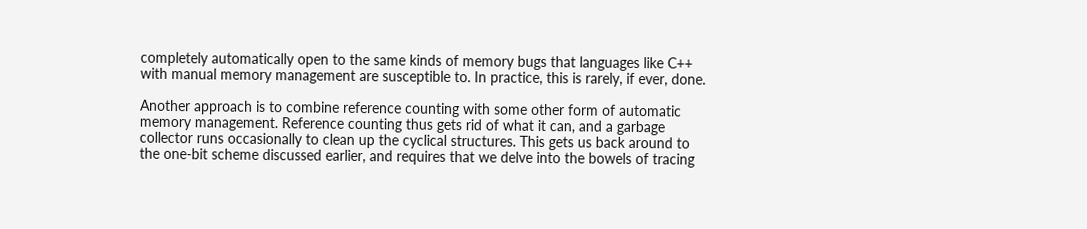completely automatically open to the same kinds of memory bugs that languages like C++ with manual memory management are susceptible to. In practice, this is rarely, if ever, done.

Another approach is to combine reference counting with some other form of automatic memory management. Reference counting thus gets rid of what it can, and a garbage collector runs occasionally to clean up the cyclical structures. This gets us back around to the one-bit scheme discussed earlier, and requires that we delve into the bowels of tracing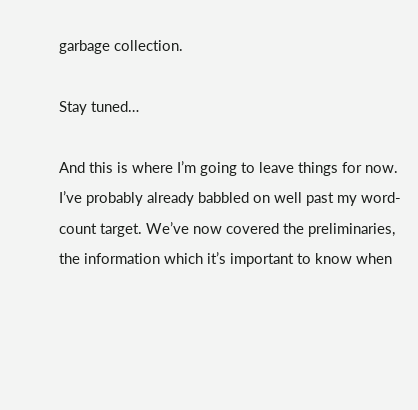garbage collection.

Stay tuned…

And this is where I’m going to leave things for now. I’ve probably already babbled on well past my word-count target. We’ve now covered the preliminaries, the information which it’s important to know when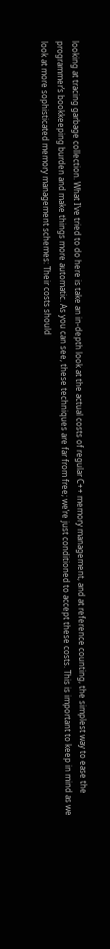looking at tracing garbage collection. What I’ve tried to do here is take an in-depth look at the actual costs of regular C++ memory management, and at reference counting, the simplest way to ease the programmer’s bookkeeping burden and make things more automatic. As you can see, these techniques are far from free; we’re just conditioned to accept these costs. This is important to keep in mind as we look at more sophisticated memory management schemes: Their costs should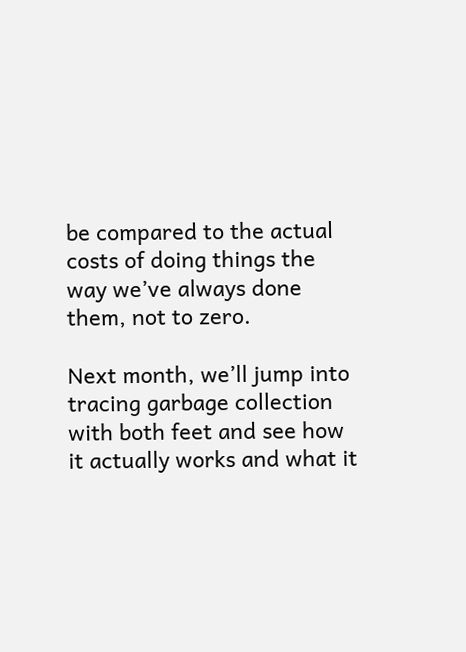be compared to the actual costs of doing things the way we’ve always done them, not to zero.

Next month, we’ll jump into tracing garbage collection with both feet and see how it actually works and what it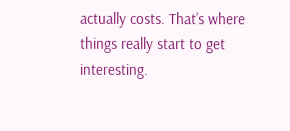actually costs. That’s where things really start to get interesting.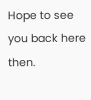Hope to see you back here then.